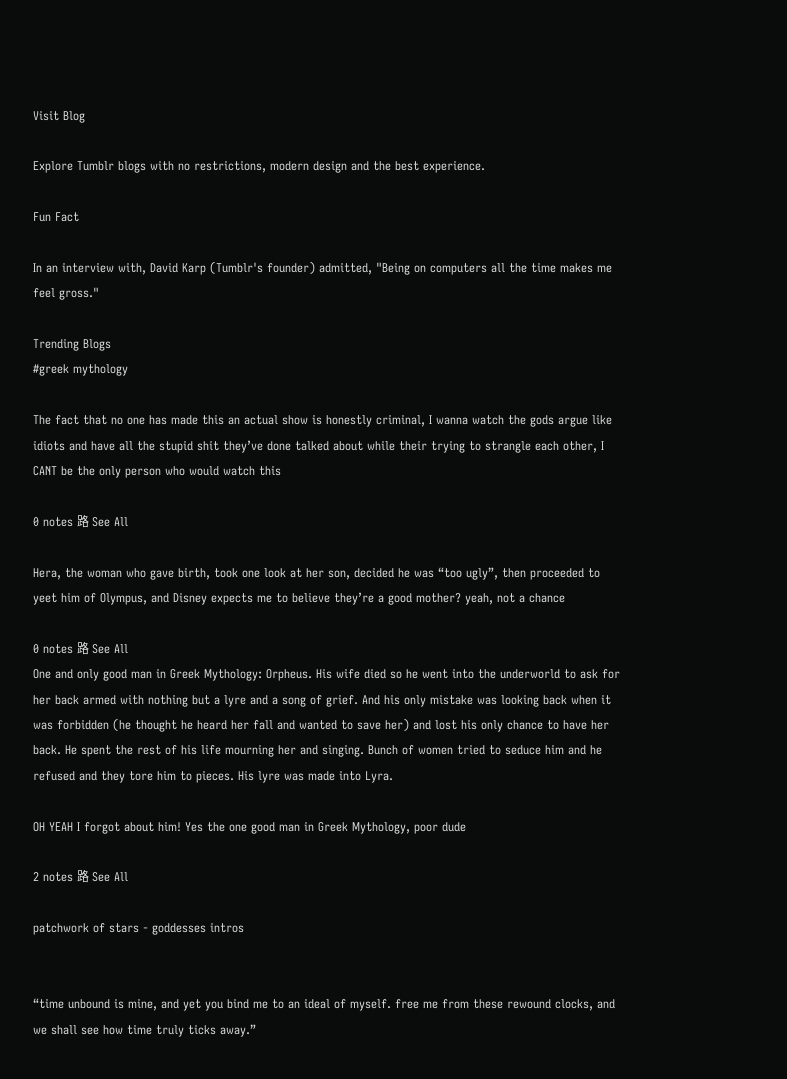Visit Blog

Explore Tumblr blogs with no restrictions, modern design and the best experience.

Fun Fact

In an interview with, David Karp (Tumblr's founder) admitted, "Being on computers all the time makes me feel gross."

Trending Blogs
#greek mythology

The fact that no one has made this an actual show is honestly criminal, I wanna watch the gods argue like idiots and have all the stupid shit they’ve done talked about while their trying to strangle each other, I CANT be the only person who would watch this

0 notes 路 See All

Hera, the woman who gave birth, took one look at her son, decided he was “too ugly”, then proceeded to yeet him of Olympus, and Disney expects me to believe they’re a good mother? yeah, not a chance

0 notes 路 See All
One and only good man in Greek Mythology: Orpheus. His wife died so he went into the underworld to ask for her back armed with nothing but a lyre and a song of grief. And his only mistake was looking back when it was forbidden (he thought he heard her fall and wanted to save her) and lost his only chance to have her back. He spent the rest of his life mourning her and singing. Bunch of women tried to seduce him and he refused and they tore him to pieces. His lyre was made into Lyra.

OH YEAH I forgot about him! Yes the one good man in Greek Mythology, poor dude

2 notes 路 See All

patchwork of stars - goddesses intros


“time unbound is mine, and yet you bind me to an ideal of myself. free me from these rewound clocks, and we shall see how time truly ticks away.”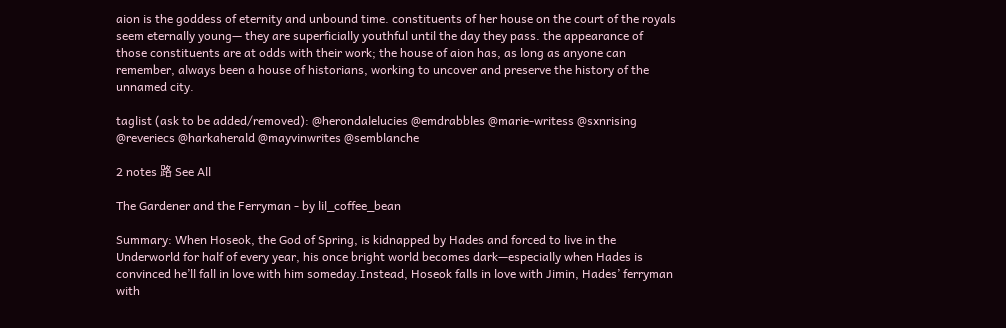aion is the goddess of eternity and unbound time. constituents of her house on the court of the royals seem eternally young— they are superficially youthful until the day they pass. the appearance of those constituents are at odds with their work; the house of aion has, as long as anyone can remember, always been a house of historians, working to uncover and preserve the history of the unnamed city.

taglist (ask to be added/removed): @herondalelucies @emdrabbles @marie-writess @sxnrising @reveriecs @harkaherald @mayvinwrites @semblanche

2 notes 路 See All

The Gardener and the Ferryman - by lil_coffee_bean

Summary: When Hoseok, the God of Spring, is kidnapped by Hades and forced to live in the Underworld for half of every year, his once bright world becomes dark—especially when Hades is convinced he’ll fall in love with him someday.Instead, Hoseok falls in love with Jimin, Hades’ ferryman with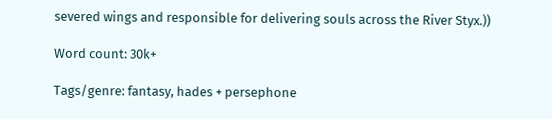severed wings and responsible for delivering souls across the River Styx.))

Word count: 30k+

Tags/genre: fantasy, hades + persephone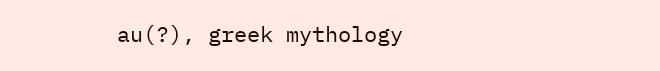au(?), greek mythology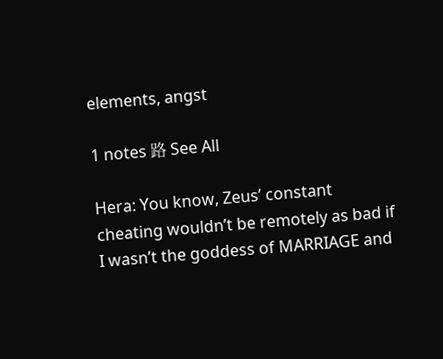elements, angst

1 notes 路 See All

Hera: You know, Zeus’ constant cheating wouldn’t be remotely as bad if I wasn’t the goddess of MARRIAGE and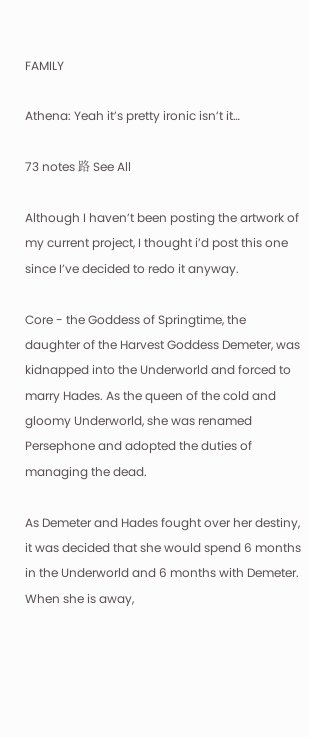FAMILY

Athena: Yeah it’s pretty ironic isn’t it…

73 notes 路 See All

Although I haven’t been posting the artwork of my current project, I thought i’d post this one since I’ve decided to redo it anyway.

Core - the Goddess of Springtime, the daughter of the Harvest Goddess Demeter, was kidnapped into the Underworld and forced to marry Hades. As the queen of the cold and gloomy Underworld, she was renamed Persephone and adopted the duties of managing the dead.

As Demeter and Hades fought over her destiny, it was decided that she would spend 6 months in the Underworld and 6 months with Demeter. When she is away,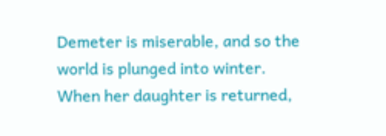Demeter is miserable, and so the world is plunged into winter. When her daughter is returned,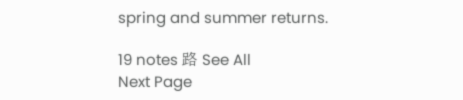spring and summer returns.

19 notes 路 See All
Next Page